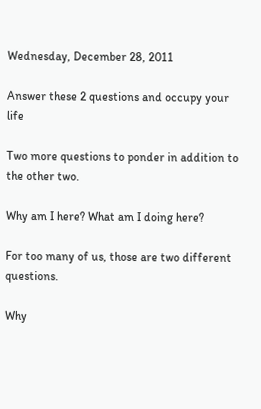Wednesday, December 28, 2011

Answer these 2 questions and occupy your life

Two more questions to ponder in addition to the other two.

Why am I here? What am I doing here?

For too many of us, those are two different questions.

Why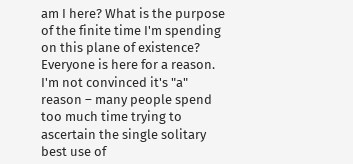am I here? What is the purpose of the finite time I'm spending on this plane of existence? Everyone is here for a reason. I'm not convinced it's "a" reason – many people spend too much time trying to ascertain the single solitary best use of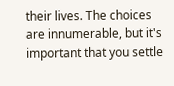their lives. The choices are innumerable, but it's important that you settle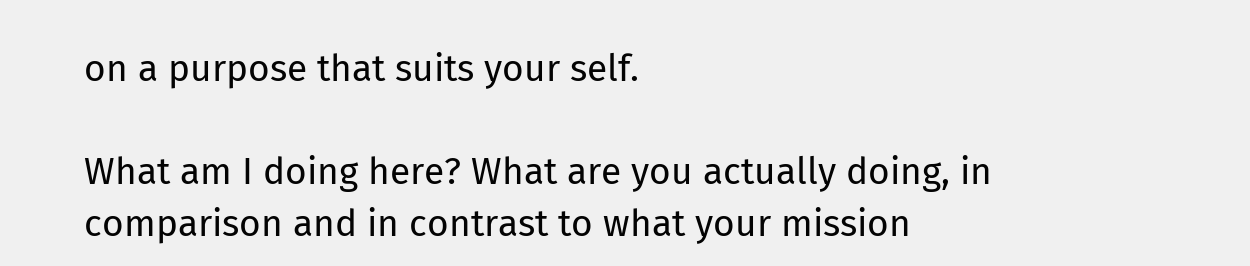on a purpose that suits your self.

What am I doing here? What are you actually doing, in comparison and in contrast to what your mission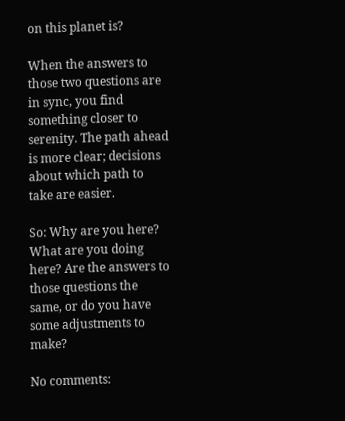on this planet is?

When the answers to those two questions are in sync, you find something closer to serenity. The path ahead is more clear; decisions about which path to take are easier.

So: Why are you here? What are you doing here? Are the answers to those questions the same, or do you have some adjustments to make?

No comments: